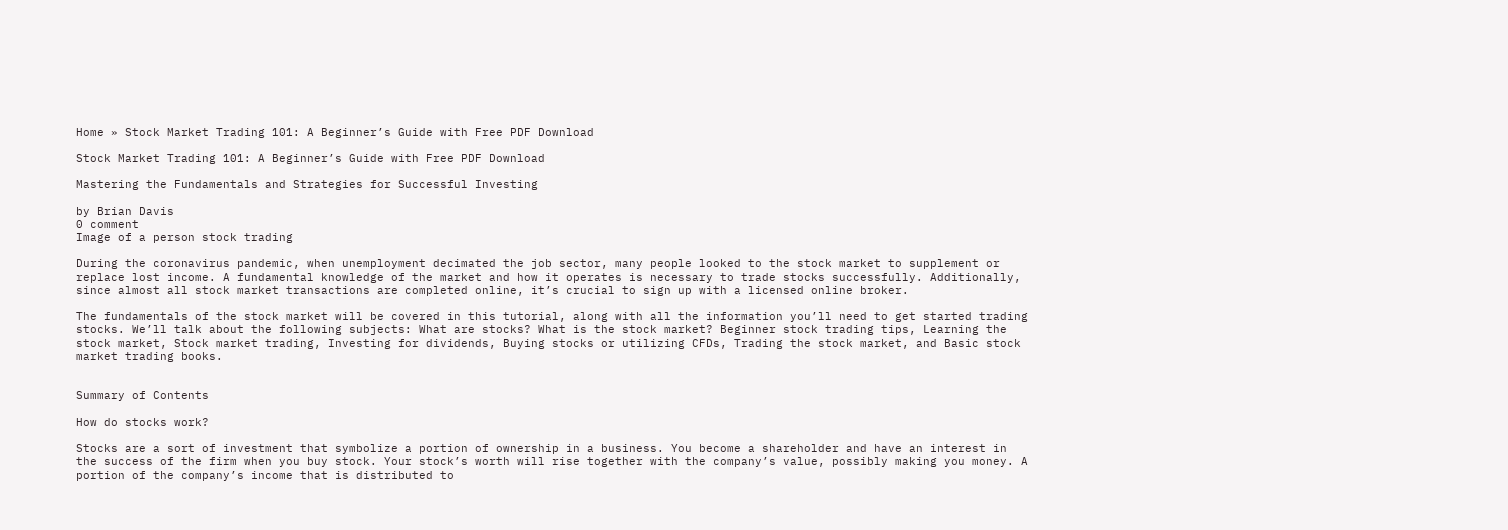Home » Stock Market Trading 101: A Beginner’s Guide with Free PDF Download

Stock Market Trading 101: A Beginner’s Guide with Free PDF Download

Mastering the Fundamentals and Strategies for Successful Investing

by Brian Davis
0 comment
Image of a person stock trading

During the coronavirus pandemic, when unemployment decimated the job sector, many people looked to the stock market to supplement or replace lost income. A fundamental knowledge of the market and how it operates is necessary to trade stocks successfully. Additionally, since almost all stock market transactions are completed online, it’s crucial to sign up with a licensed online broker.

The fundamentals of the stock market will be covered in this tutorial, along with all the information you’ll need to get started trading stocks. We’ll talk about the following subjects: What are stocks? What is the stock market? Beginner stock trading tips, Learning the stock market, Stock market trading, Investing for dividends, Buying stocks or utilizing CFDs, Trading the stock market, and Basic stock market trading books.


Summary of Contents

How do stocks work?

Stocks are a sort of investment that symbolize a portion of ownership in a business. You become a shareholder and have an interest in the success of the firm when you buy stock. Your stock’s worth will rise together with the company’s value, possibly making you money. A portion of the company’s income that is distributed to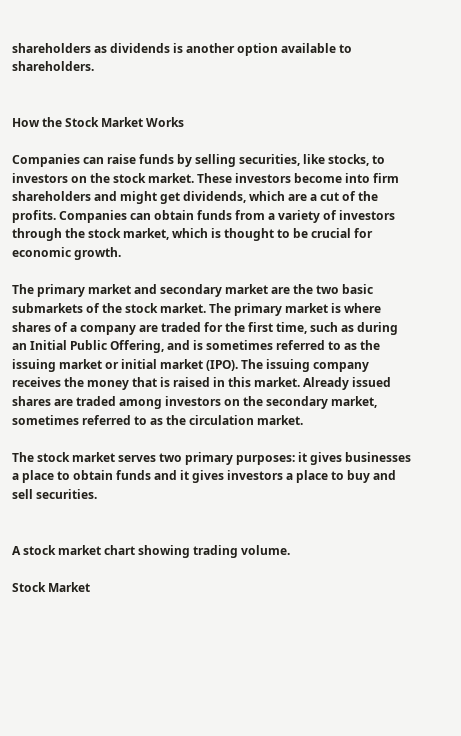shareholders as dividends is another option available to shareholders.


How the Stock Market Works

Companies can raise funds by selling securities, like stocks, to investors on the stock market. These investors become into firm shareholders and might get dividends, which are a cut of the profits. Companies can obtain funds from a variety of investors through the stock market, which is thought to be crucial for economic growth.

The primary market and secondary market are the two basic submarkets of the stock market. The primary market is where shares of a company are traded for the first time, such as during an Initial Public Offering, and is sometimes referred to as the issuing market or initial market (IPO). The issuing company receives the money that is raised in this market. Already issued shares are traded among investors on the secondary market, sometimes referred to as the circulation market.

The stock market serves two primary purposes: it gives businesses a place to obtain funds and it gives investors a place to buy and sell securities.


A stock market chart showing trading volume.

Stock Market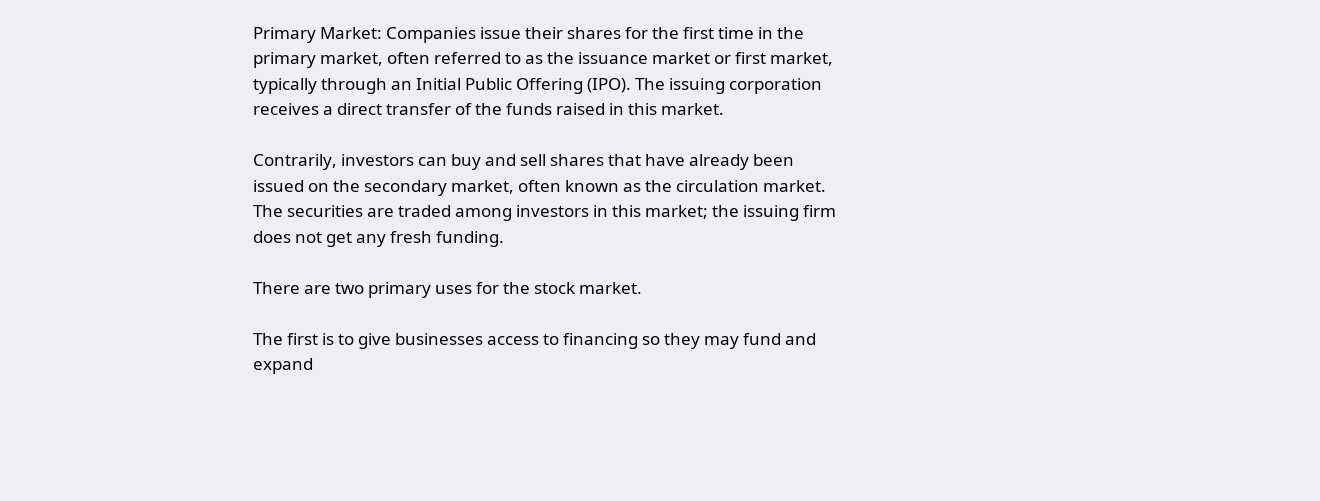Primary Market: Companies issue their shares for the first time in the primary market, often referred to as the issuance market or first market, typically through an Initial Public Offering (IPO). The issuing corporation receives a direct transfer of the funds raised in this market.

Contrarily, investors can buy and sell shares that have already been issued on the secondary market, often known as the circulation market. The securities are traded among investors in this market; the issuing firm does not get any fresh funding.

There are two primary uses for the stock market.

The first is to give businesses access to financing so they may fund and expand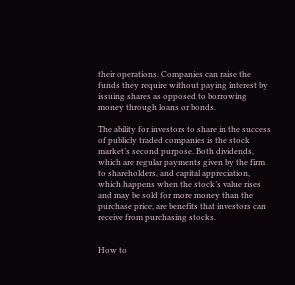their operations. Companies can raise the funds they require without paying interest by issuing shares as opposed to borrowing money through loans or bonds.

The ability for investors to share in the success of publicly traded companies is the stock market’s second purpose. Both dividends, which are regular payments given by the firm to shareholders, and capital appreciation, which happens when the stock’s value rises and may be sold for more money than the purchase price, are benefits that investors can receive from purchasing stocks.


How to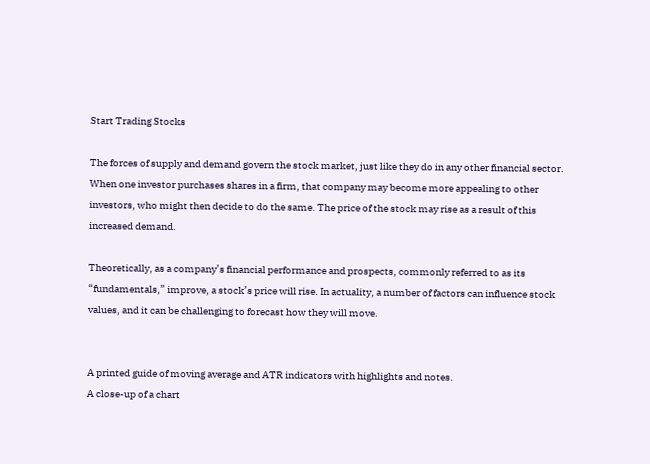Start Trading Stocks

The forces of supply and demand govern the stock market, just like they do in any other financial sector. When one investor purchases shares in a firm, that company may become more appealing to other investors, who might then decide to do the same. The price of the stock may rise as a result of this increased demand.

Theoretically, as a company’s financial performance and prospects, commonly referred to as its “fundamentals,” improve, a stock’s price will rise. In actuality, a number of factors can influence stock values, and it can be challenging to forecast how they will move.


A printed guide of moving average and ATR indicators with highlights and notes.
A close-up of a chart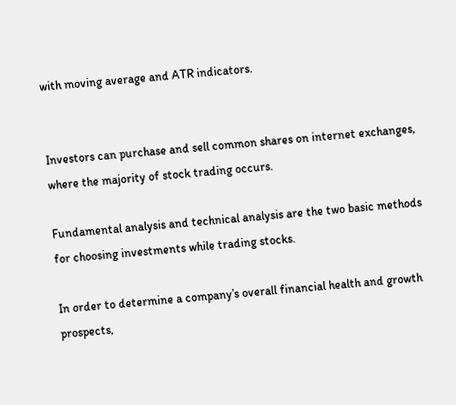with moving average and ATR indicators.


Investors can purchase and sell common shares on internet exchanges, where the majority of stock trading occurs.

Fundamental analysis and technical analysis are the two basic methods for choosing investments while trading stocks.

In order to determine a company’s overall financial health and growth prospects,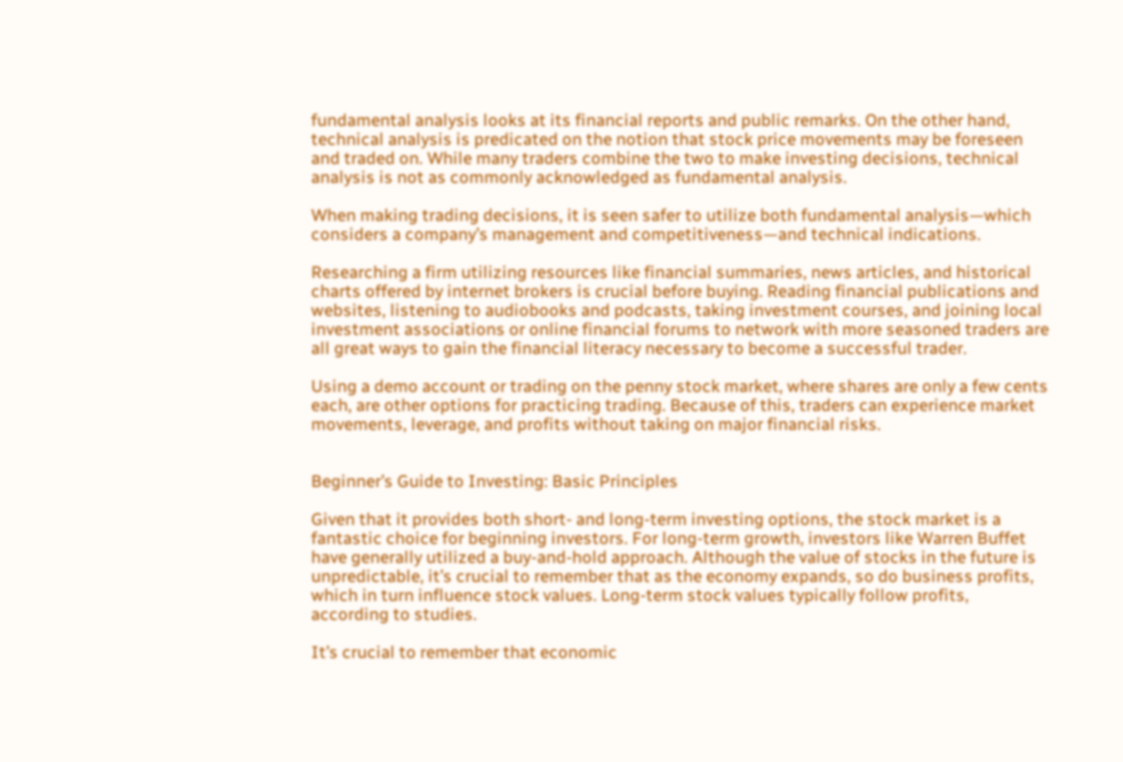fundamental analysis looks at its financial reports and public remarks. On the other hand, technical analysis is predicated on the notion that stock price movements may be foreseen and traded on. While many traders combine the two to make investing decisions, technical analysis is not as commonly acknowledged as fundamental analysis.

When making trading decisions, it is seen safer to utilize both fundamental analysis—which considers a company’s management and competitiveness—and technical indications.

Researching a firm utilizing resources like financial summaries, news articles, and historical charts offered by internet brokers is crucial before buying. Reading financial publications and websites, listening to audiobooks and podcasts, taking investment courses, and joining local investment associations or online financial forums to network with more seasoned traders are all great ways to gain the financial literacy necessary to become a successful trader.

Using a demo account or trading on the penny stock market, where shares are only a few cents each, are other options for practicing trading. Because of this, traders can experience market movements, leverage, and profits without taking on major financial risks.


Beginner’s Guide to Investing: Basic Principles

Given that it provides both short- and long-term investing options, the stock market is a fantastic choice for beginning investors. For long-term growth, investors like Warren Buffet have generally utilized a buy-and-hold approach. Although the value of stocks in the future is unpredictable, it’s crucial to remember that as the economy expands, so do business profits, which in turn influence stock values. Long-term stock values typically follow profits, according to studies.

It’s crucial to remember that economic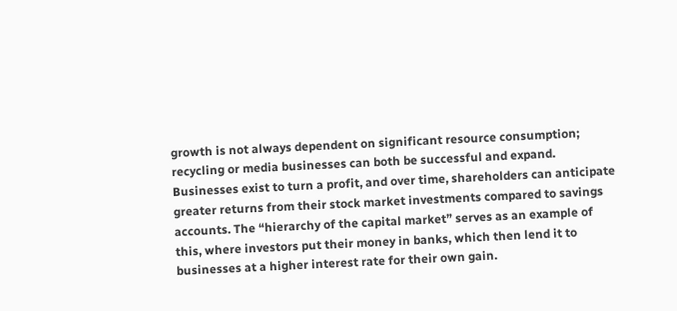growth is not always dependent on significant resource consumption; recycling or media businesses can both be successful and expand. Businesses exist to turn a profit, and over time, shareholders can anticipate greater returns from their stock market investments compared to savings accounts. The “hierarchy of the capital market” serves as an example of this, where investors put their money in banks, which then lend it to businesses at a higher interest rate for their own gain.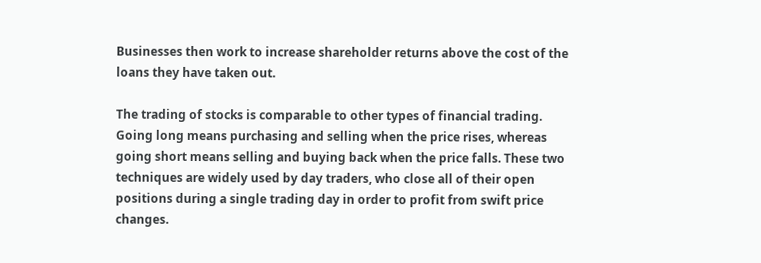Businesses then work to increase shareholder returns above the cost of the loans they have taken out.

The trading of stocks is comparable to other types of financial trading. Going long means purchasing and selling when the price rises, whereas going short means selling and buying back when the price falls. These two techniques are widely used by day traders, who close all of their open positions during a single trading day in order to profit from swift price changes.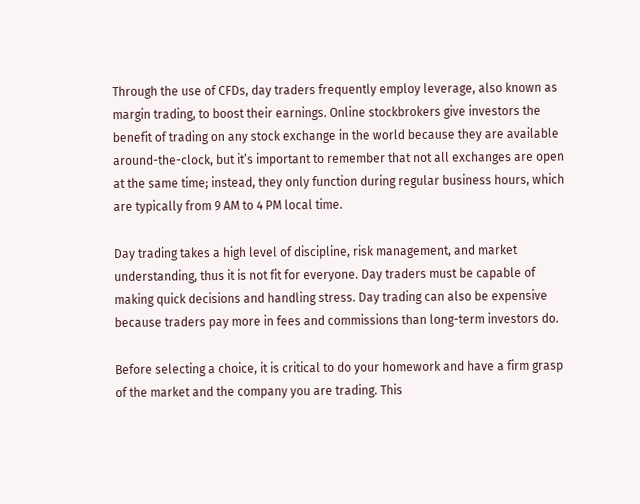Through the use of CFDs, day traders frequently employ leverage, also known as margin trading, to boost their earnings. Online stockbrokers give investors the benefit of trading on any stock exchange in the world because they are available around-the-clock, but it’s important to remember that not all exchanges are open at the same time; instead, they only function during regular business hours, which are typically from 9 AM to 4 PM local time.

Day trading takes a high level of discipline, risk management, and market understanding, thus it is not fit for everyone. Day traders must be capable of making quick decisions and handling stress. Day trading can also be expensive because traders pay more in fees and commissions than long-term investors do.

Before selecting a choice, it is critical to do your homework and have a firm grasp of the market and the company you are trading. This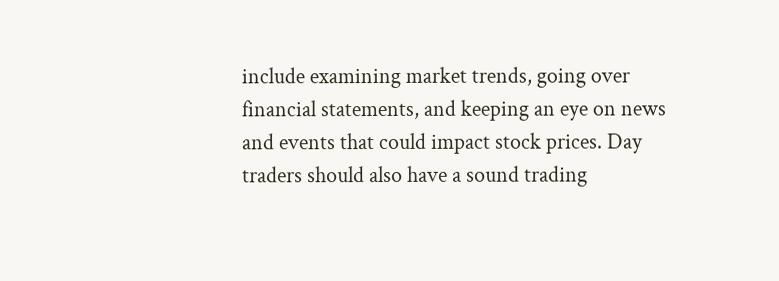include examining market trends, going over financial statements, and keeping an eye on news and events that could impact stock prices. Day traders should also have a sound trading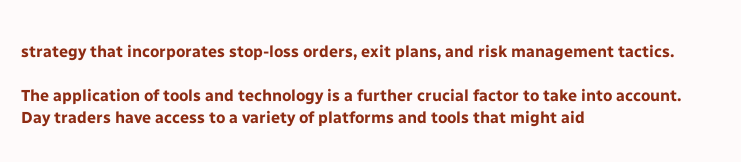strategy that incorporates stop-loss orders, exit plans, and risk management tactics.

The application of tools and technology is a further crucial factor to take into account. Day traders have access to a variety of platforms and tools that might aid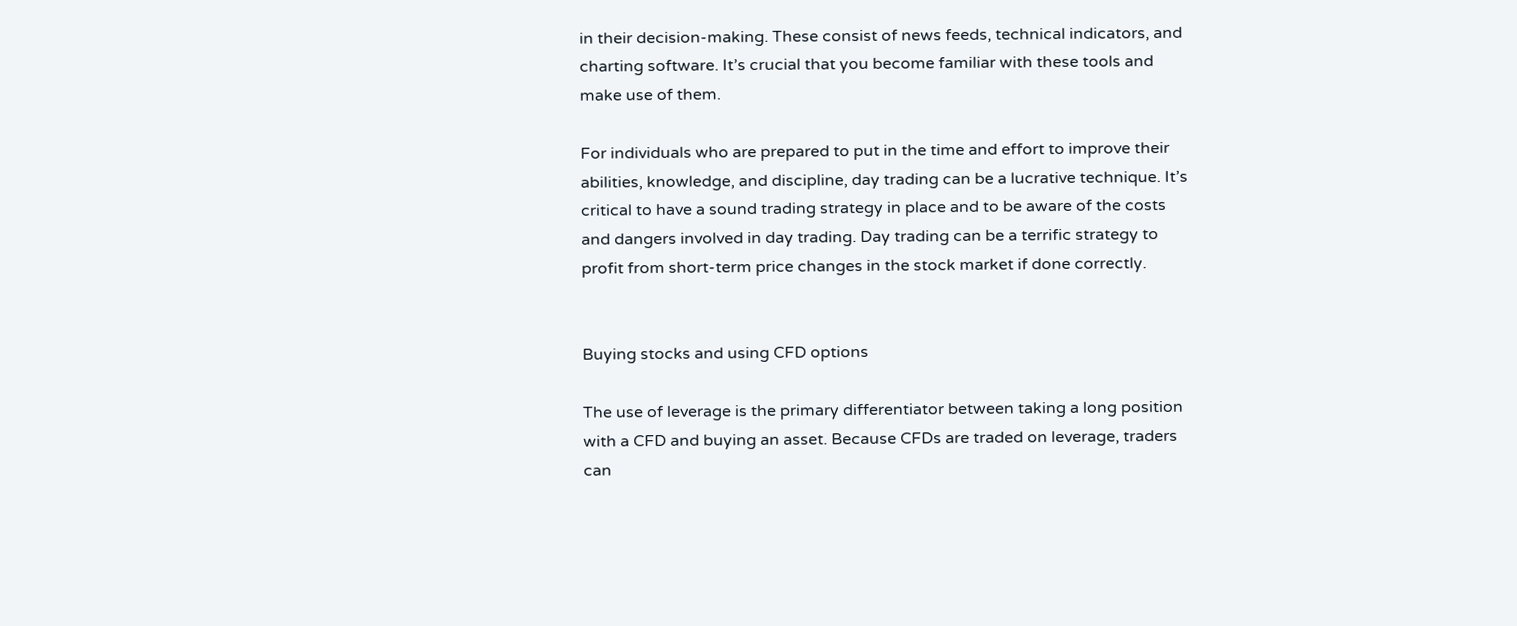in their decision-making. These consist of news feeds, technical indicators, and charting software. It’s crucial that you become familiar with these tools and make use of them.

For individuals who are prepared to put in the time and effort to improve their abilities, knowledge, and discipline, day trading can be a lucrative technique. It’s critical to have a sound trading strategy in place and to be aware of the costs and dangers involved in day trading. Day trading can be a terrific strategy to profit from short-term price changes in the stock market if done correctly.


Buying stocks and using CFD options

The use of leverage is the primary differentiator between taking a long position with a CFD and buying an asset. Because CFDs are traded on leverage, traders can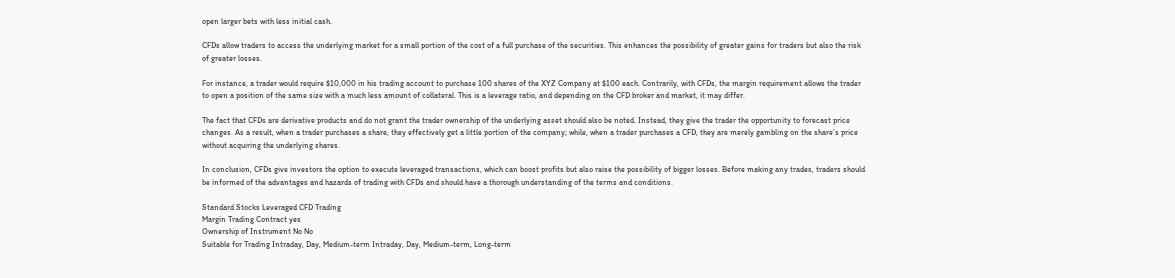open larger bets with less initial cash.

CFDs allow traders to access the underlying market for a small portion of the cost of a full purchase of the securities. This enhances the possibility of greater gains for traders but also the risk of greater losses.

For instance, a trader would require $10,000 in his trading account to purchase 100 shares of the XYZ Company at $100 each. Contrarily, with CFDs, the margin requirement allows the trader to open a position of the same size with a much less amount of collateral. This is a leverage ratio, and depending on the CFD broker and market, it may differ.

The fact that CFDs are derivative products and do not grant the trader ownership of the underlying asset should also be noted. Instead, they give the trader the opportunity to forecast price changes. As a result, when a trader purchases a share, they effectively get a little portion of the company; while, when a trader purchases a CFD, they are merely gambling on the share’s price without acquiring the underlying shares.

In conclusion, CFDs give investors the option to execute leveraged transactions, which can boost profits but also raise the possibility of bigger losses. Before making any trades, traders should be informed of the advantages and hazards of trading with CFDs and should have a thorough understanding of the terms and conditions.

Standard Stocks Leveraged CFD Trading
Margin Trading Contract yes
Ownership of Instrument No No
Suitable for Trading Intraday, Day, Medium-term Intraday, Day, Medium-term, Long-term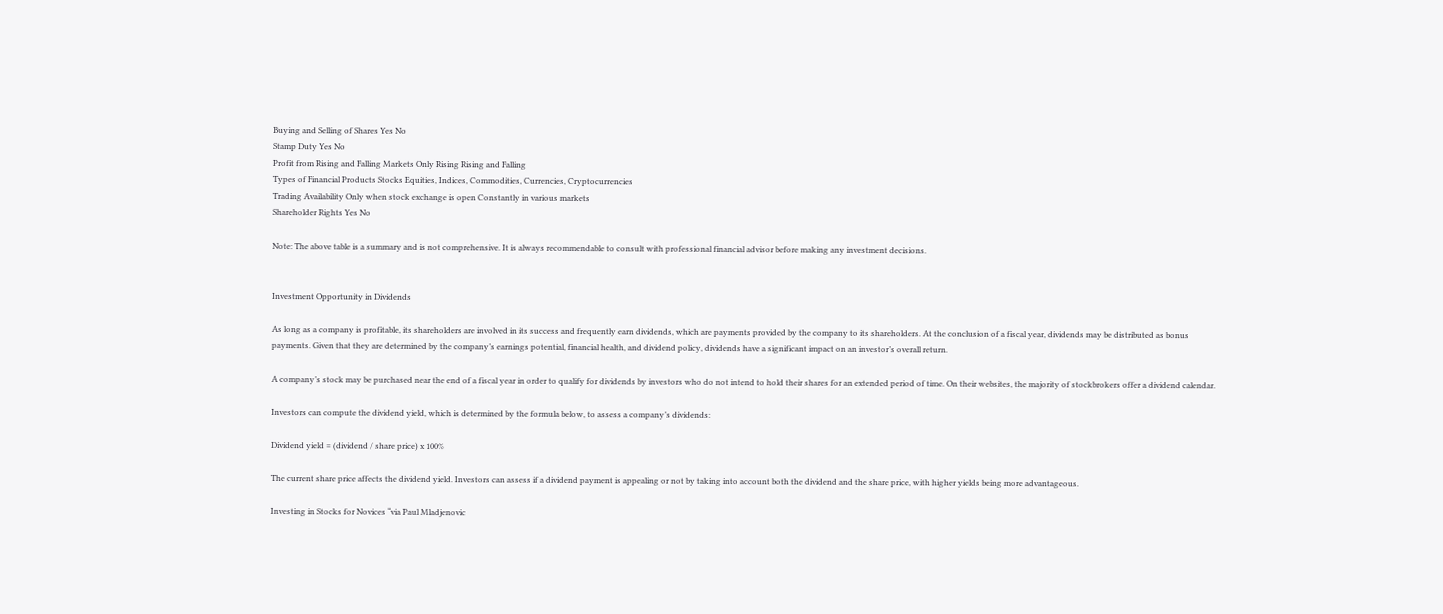Buying and Selling of Shares Yes No
Stamp Duty Yes No
Profit from Rising and Falling Markets Only Rising Rising and Falling
Types of Financial Products Stocks Equities, Indices, Commodities, Currencies, Cryptocurrencies
Trading Availability Only when stock exchange is open Constantly in various markets
Shareholder Rights Yes No

Note: The above table is a summary and is not comprehensive. It is always recommendable to consult with professional financial advisor before making any investment decisions.


Investment Opportunity in Dividends

As long as a company is profitable, its shareholders are involved in its success and frequently earn dividends, which are payments provided by the company to its shareholders. At the conclusion of a fiscal year, dividends may be distributed as bonus payments. Given that they are determined by the company’s earnings potential, financial health, and dividend policy, dividends have a significant impact on an investor’s overall return.

A company’s stock may be purchased near the end of a fiscal year in order to qualify for dividends by investors who do not intend to hold their shares for an extended period of time. On their websites, the majority of stockbrokers offer a dividend calendar.

Investors can compute the dividend yield, which is determined by the formula below, to assess a company’s dividends:

Dividend yield = (dividend / share price) x 100%

The current share price affects the dividend yield. Investors can assess if a dividend payment is appealing or not by taking into account both the dividend and the share price, with higher yields being more advantageous.

Investing in Stocks for Novices “via Paul Mladjenovic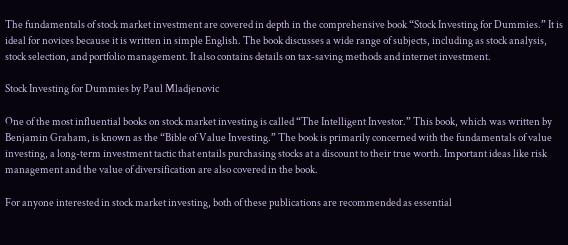The fundamentals of stock market investment are covered in depth in the comprehensive book “Stock Investing for Dummies.” It is ideal for novices because it is written in simple English. The book discusses a wide range of subjects, including as stock analysis, stock selection, and portfolio management. It also contains details on tax-saving methods and internet investment.

Stock Investing for Dummies by Paul Mladjenovic

One of the most influential books on stock market investing is called “The Intelligent Investor.” This book, which was written by Benjamin Graham, is known as the “Bible of Value Investing.” The book is primarily concerned with the fundamentals of value investing, a long-term investment tactic that entails purchasing stocks at a discount to their true worth. Important ideas like risk management and the value of diversification are also covered in the book.

For anyone interested in stock market investing, both of these publications are recommended as essential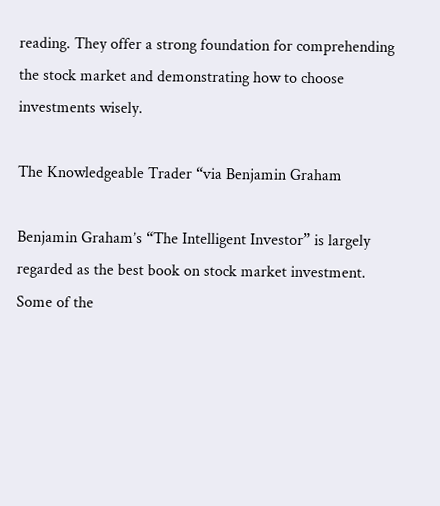reading. They offer a strong foundation for comprehending the stock market and demonstrating how to choose investments wisely.

The Knowledgeable Trader “via Benjamin Graham

Benjamin Graham’s “The Intelligent Investor” is largely regarded as the best book on stock market investment. Some of the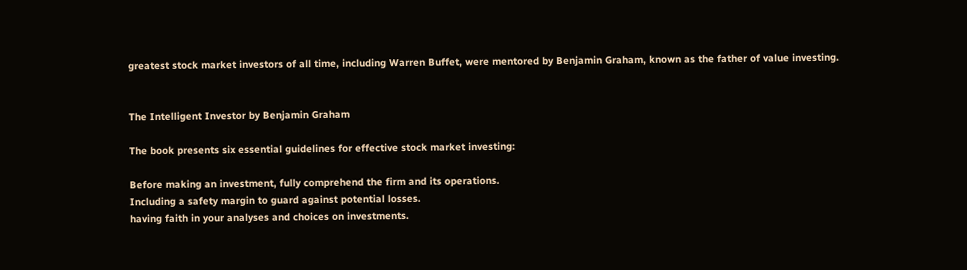greatest stock market investors of all time, including Warren Buffet, were mentored by Benjamin Graham, known as the father of value investing.


The Intelligent Investor by Benjamin Graham

The book presents six essential guidelines for effective stock market investing:

Before making an investment, fully comprehend the firm and its operations.
Including a safety margin to guard against potential losses.
having faith in your analyses and choices on investments.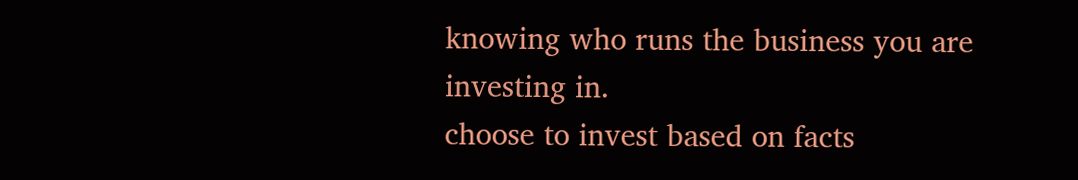knowing who runs the business you are investing in.
choose to invest based on facts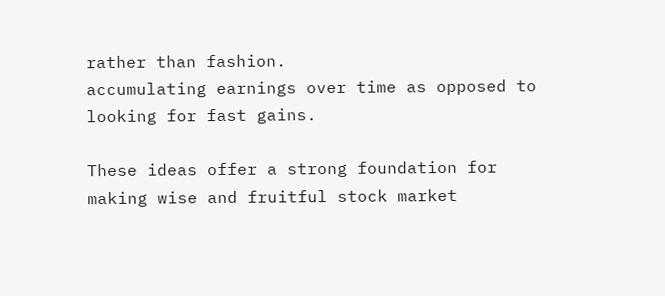rather than fashion.
accumulating earnings over time as opposed to looking for fast gains.

These ideas offer a strong foundation for making wise and fruitful stock market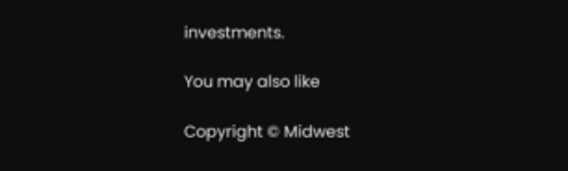investments.

You may also like

Copyright © Midwest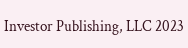Investor Publishing, LLC 2023